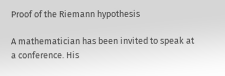Proof of the Riemann hypothesis

A mathematician has been invited to speak at a conference. His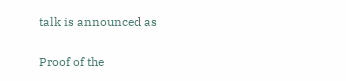talk is announced as

Proof of the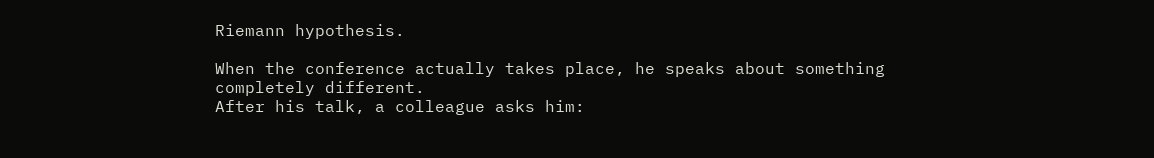Riemann hypothesis.

When the conference actually takes place, he speaks about something completely different.
After his talk, a colleague asks him: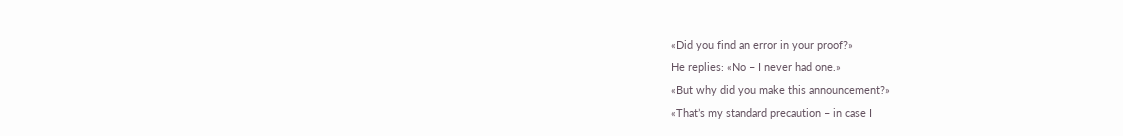«Did you find an error in your proof?»
He replies: «No – I never had one.»
«But why did you make this announcement?»
«That’s my standard precaution – in case I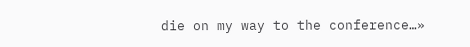die on my way to the conference…»